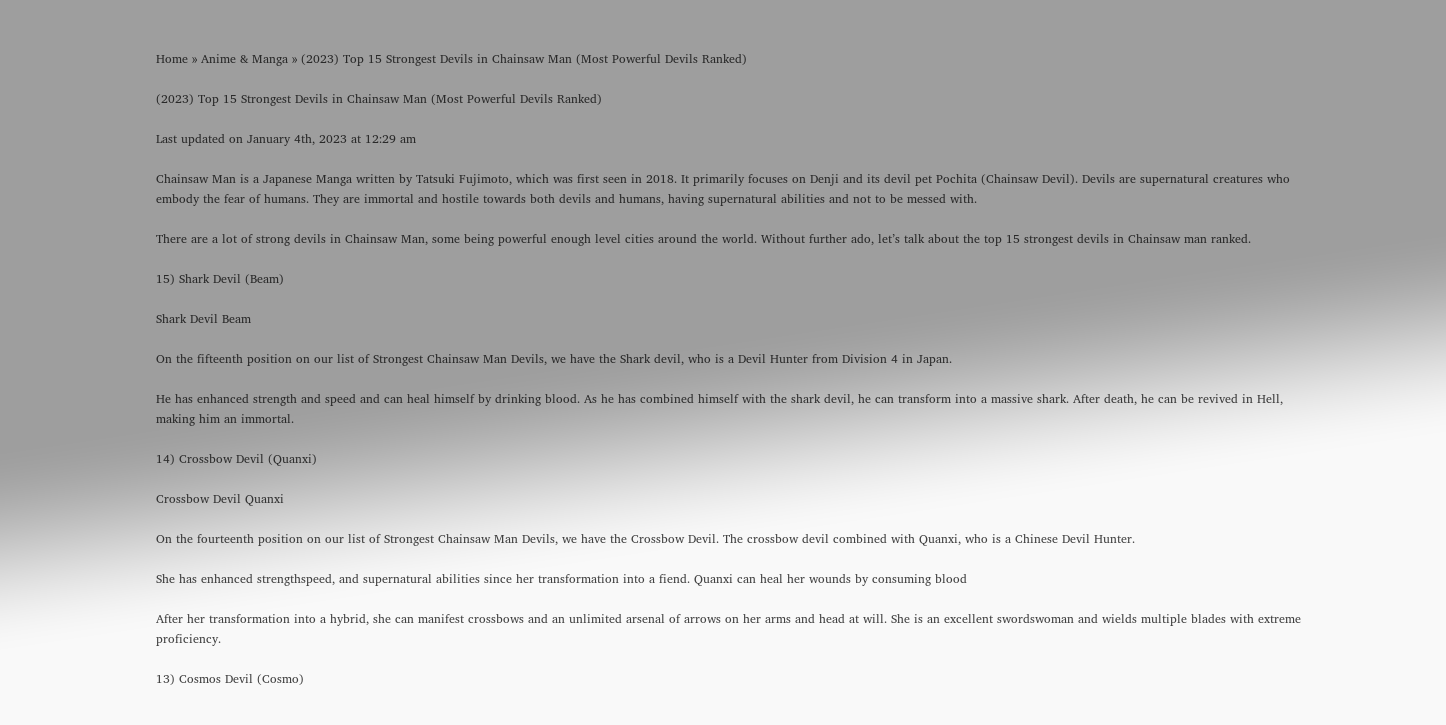Home » Anime & Manga » (2023) Top 15 Strongest Devils in Chainsaw Man (Most Powerful Devils Ranked)

(2023) Top 15 Strongest Devils in Chainsaw Man (Most Powerful Devils Ranked)

Last updated on January 4th, 2023 at 12:29 am

Chainsaw Man is a Japanese Manga written by Tatsuki Fujimoto, which was first seen in 2018. It primarily focuses on Denji and its devil pet Pochita (Chainsaw Devil). Devils are supernatural creatures who embody the fear of humans. They are immortal and hostile towards both devils and humans, having supernatural abilities and not to be messed with.

There are a lot of strong devils in Chainsaw Man, some being powerful enough level cities around the world. Without further ado, let’s talk about the top 15 strongest devils in Chainsaw man ranked.

15) Shark Devil (Beam)

Shark Devil Beam

On the fifteenth position on our list of Strongest Chainsaw Man Devils, we have the Shark devil, who is a Devil Hunter from Division 4 in Japan.

He has enhanced strength and speed and can heal himself by drinking blood. As he has combined himself with the shark devil, he can transform into a massive shark. After death, he can be revived in Hell, making him an immortal.

14) Crossbow Devil (Quanxi)

Crossbow Devil Quanxi

On the fourteenth position on our list of Strongest Chainsaw Man Devils, we have the Crossbow Devil. The crossbow devil combined with Quanxi, who is a Chinese Devil Hunter.

She has enhanced strengthspeed, and supernatural abilities since her transformation into a fiend. Quanxi can heal her wounds by consuming blood

After her transformation into a hybrid, she can manifest crossbows and an unlimited arsenal of arrows on her arms and head at will. She is an excellent swordswoman and wields multiple blades with extreme proficiency.

13) Cosmos Devil (Cosmo)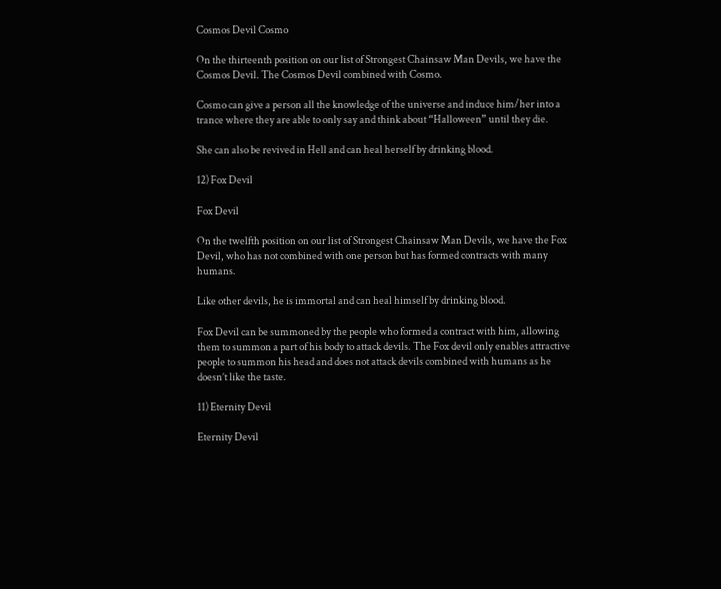Cosmos Devil Cosmo

On the thirteenth position on our list of Strongest Chainsaw Man Devils, we have the Cosmos Devil. The Cosmos Devil combined with Cosmo.

Cosmo can give a person all the knowledge of the universe and induce him/her into a trance where they are able to only say and think about “Halloween” until they die.

She can also be revived in Hell and can heal herself by drinking blood.

12) Fox Devil

Fox Devil

On the twelfth position on our list of Strongest Chainsaw Man Devils, we have the Fox Devil, who has not combined with one person but has formed contracts with many humans.

Like other devils, he is immortal and can heal himself by drinking blood.

Fox Devil can be summoned by the people who formed a contract with him, allowing them to summon a part of his body to attack devils. The Fox devil only enables attractive people to summon his head and does not attack devils combined with humans as he doesn’t like the taste.

11) Eternity Devil

Eternity Devil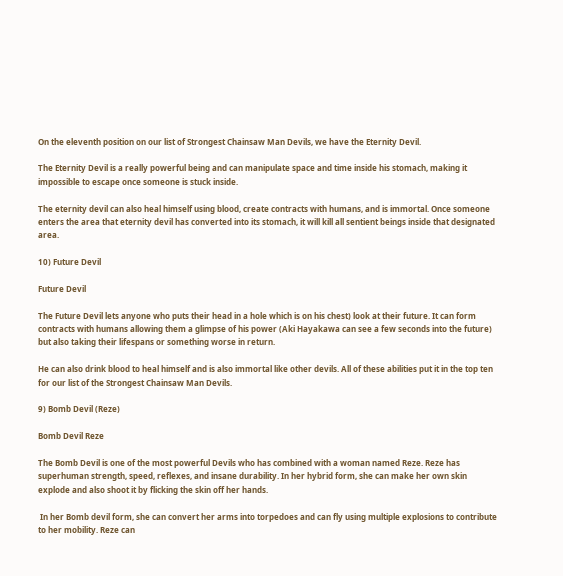On the eleventh position on our list of Strongest Chainsaw Man Devils, we have the Eternity Devil.

The Eternity Devil is a really powerful being and can manipulate space and time inside his stomach, making it impossible to escape once someone is stuck inside.

The eternity devil can also heal himself using blood, create contracts with humans, and is immortal. Once someone enters the area that eternity devil has converted into its stomach, it will kill all sentient beings inside that designated area.

10) Future Devil

Future Devil

The Future Devil lets anyone who puts their head in a hole which is on his chest) look at their future. It can form contracts with humans allowing them a glimpse of his power (Aki Hayakawa can see a few seconds into the future) but also taking their lifespans or something worse in return.

He can also drink blood to heal himself and is also immortal like other devils. All of these abilities put it in the top ten for our list of the Strongest Chainsaw Man Devils.

9) Bomb Devil (Reze)

Bomb Devil Reze

The Bomb Devil is one of the most powerful Devils who has combined with a woman named Reze. Reze has superhuman strength, speed, reflexes, and insane durability. In her hybrid form, she can make her own skin explode and also shoot it by flicking the skin off her hands.

 In her Bomb devil form, she can convert her arms into torpedoes and can fly using multiple explosions to contribute to her mobility. Reze can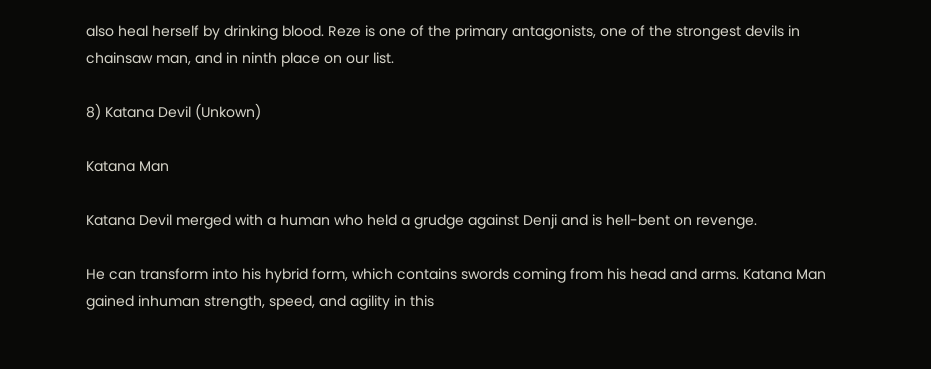also heal herself by drinking blood. Reze is one of the primary antagonists, one of the strongest devils in chainsaw man, and in ninth place on our list.

8) Katana Devil (Unkown)

Katana Man

Katana Devil merged with a human who held a grudge against Denji and is hell-bent on revenge.

He can transform into his hybrid form, which contains swords coming from his head and arms. Katana Man gained inhuman strength, speed, and agility in this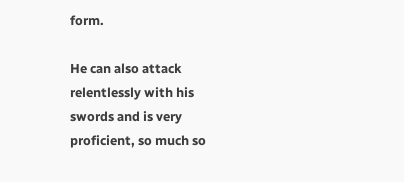form.

He can also attack relentlessly with his swords and is very proficient, so much so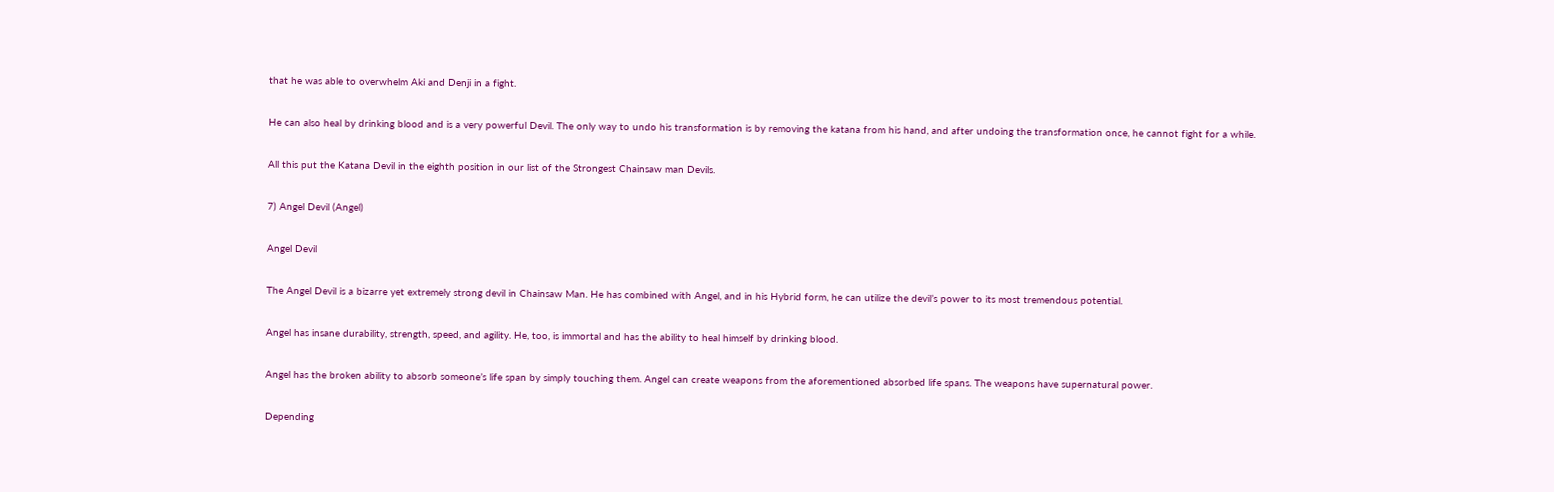that he was able to overwhelm Aki and Denji in a fight.

He can also heal by drinking blood and is a very powerful Devil. The only way to undo his transformation is by removing the katana from his hand, and after undoing the transformation once, he cannot fight for a while.

All this put the Katana Devil in the eighth position in our list of the Strongest Chainsaw man Devils.

7) Angel Devil (Angel)

Angel Devil

The Angel Devil is a bizarre yet extremely strong devil in Chainsaw Man. He has combined with Angel, and in his Hybrid form, he can utilize the devil’s power to its most tremendous potential.

Angel has insane durability, strength, speed, and agility. He, too, is immortal and has the ability to heal himself by drinking blood.

Angel has the broken ability to absorb someone’s life span by simply touching them. Angel can create weapons from the aforementioned absorbed life spans. The weapons have supernatural power.

Depending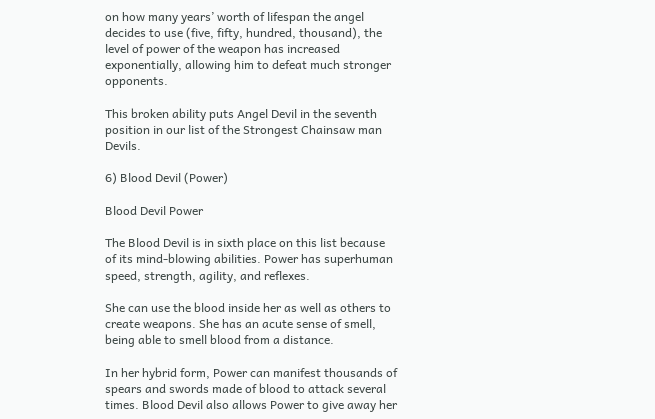on how many years’ worth of lifespan the angel decides to use (five, fifty, hundred, thousand), the level of power of the weapon has increased exponentially, allowing him to defeat much stronger opponents.

This broken ability puts Angel Devil in the seventh position in our list of the Strongest Chainsaw man Devils.

6) Blood Devil (Power)

Blood Devil Power

The Blood Devil is in sixth place on this list because of its mind-blowing abilities. Power has superhuman speed, strength, agility, and reflexes.

She can use the blood inside her as well as others to create weapons. She has an acute sense of smell, being able to smell blood from a distance.

In her hybrid form, Power can manifest thousands of spears and swords made of blood to attack several times. Blood Devil also allows Power to give away her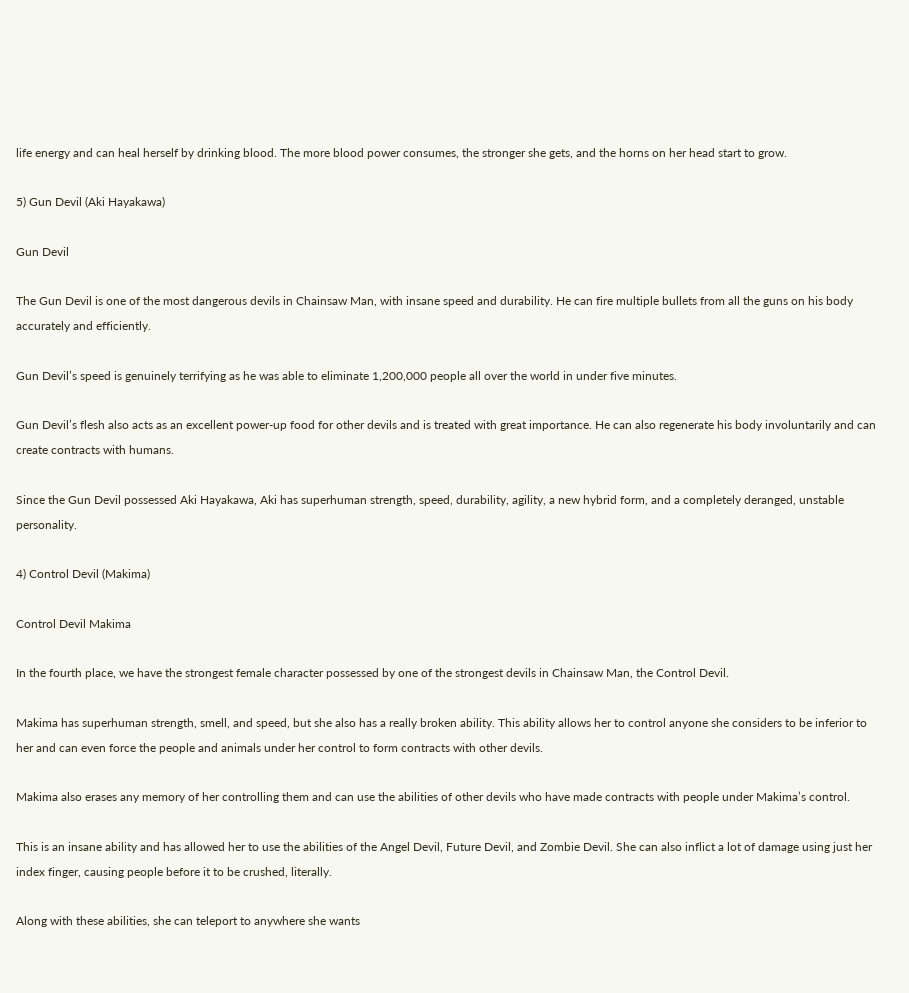life energy and can heal herself by drinking blood. The more blood power consumes, the stronger she gets, and the horns on her head start to grow.

5) Gun Devil (Aki Hayakawa)

Gun Devil

The Gun Devil is one of the most dangerous devils in Chainsaw Man, with insane speed and durability. He can fire multiple bullets from all the guns on his body accurately and efficiently.

Gun Devil’s speed is genuinely terrifying as he was able to eliminate 1,200,000 people all over the world in under five minutes.

Gun Devil’s flesh also acts as an excellent power-up food for other devils and is treated with great importance. He can also regenerate his body involuntarily and can create contracts with humans.

Since the Gun Devil possessed Aki Hayakawa, Aki has superhuman strength, speed, durability, agility, a new hybrid form, and a completely deranged, unstable personality.

4) Control Devil (Makima)

Control Devil Makima

In the fourth place, we have the strongest female character possessed by one of the strongest devils in Chainsaw Man, the Control Devil.

Makima has superhuman strength, smell, and speed, but she also has a really broken ability. This ability allows her to control anyone she considers to be inferior to her and can even force the people and animals under her control to form contracts with other devils.

Makima also erases any memory of her controlling them and can use the abilities of other devils who have made contracts with people under Makima’s control.

This is an insane ability and has allowed her to use the abilities of the Angel Devil, Future Devil, and Zombie Devil. She can also inflict a lot of damage using just her index finger, causing people before it to be crushed, literally.

Along with these abilities, she can teleport to anywhere she wants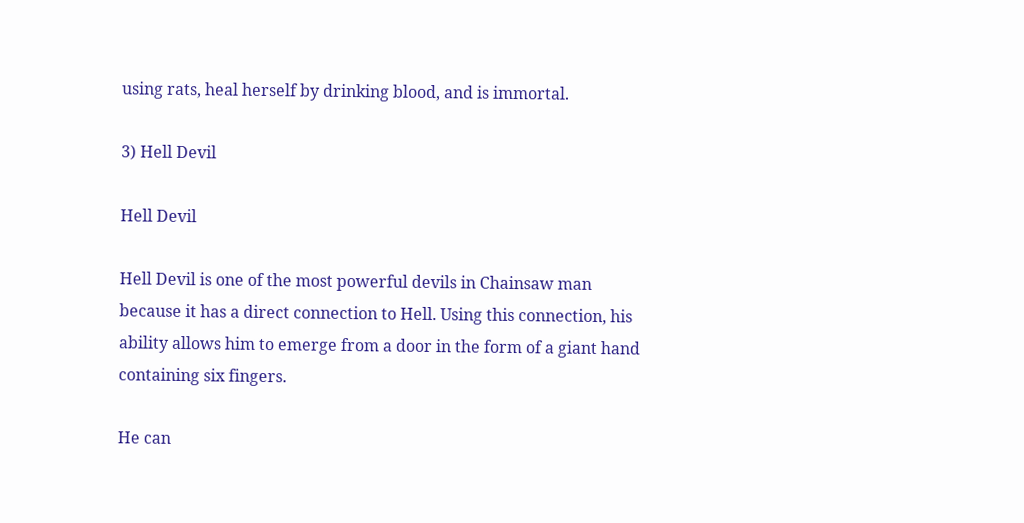using rats, heal herself by drinking blood, and is immortal.

3) Hell Devil

Hell Devil

Hell Devil is one of the most powerful devils in Chainsaw man because it has a direct connection to Hell. Using this connection, his ability allows him to emerge from a door in the form of a giant hand containing six fingers.

He can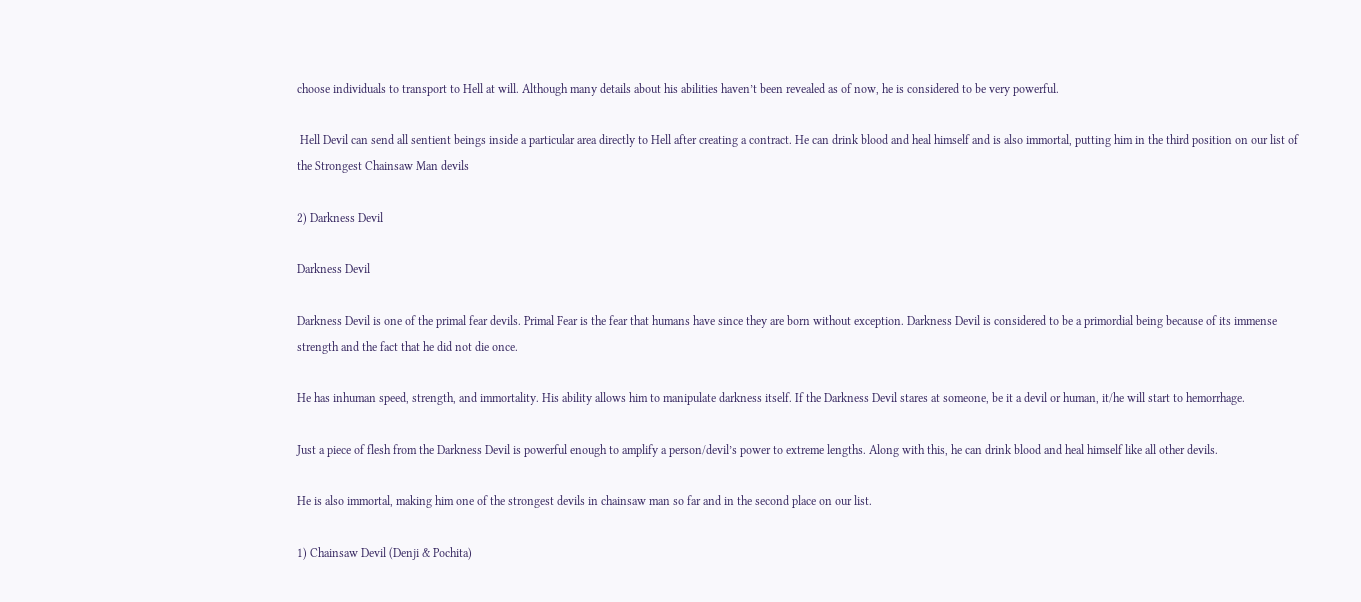choose individuals to transport to Hell at will. Although many details about his abilities haven’t been revealed as of now, he is considered to be very powerful.

 Hell Devil can send all sentient beings inside a particular area directly to Hell after creating a contract. He can drink blood and heal himself and is also immortal, putting him in the third position on our list of the Strongest Chainsaw Man devils

2) Darkness Devil

Darkness Devil

Darkness Devil is one of the primal fear devils. Primal Fear is the fear that humans have since they are born without exception. Darkness Devil is considered to be a primordial being because of its immense strength and the fact that he did not die once.

He has inhuman speed, strength, and immortality. His ability allows him to manipulate darkness itself. If the Darkness Devil stares at someone, be it a devil or human, it/he will start to hemorrhage.

Just a piece of flesh from the Darkness Devil is powerful enough to amplify a person/devil’s power to extreme lengths. Along with this, he can drink blood and heal himself like all other devils.

He is also immortal, making him one of the strongest devils in chainsaw man so far and in the second place on our list.

1) Chainsaw Devil (Denji & Pochita)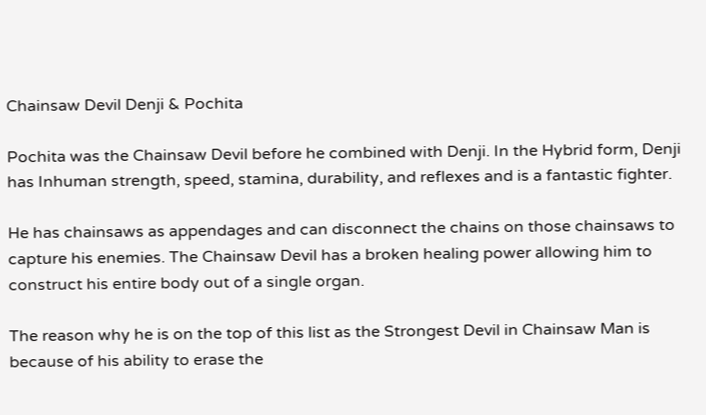Chainsaw Devil Denji & Pochita

Pochita was the Chainsaw Devil before he combined with Denji. In the Hybrid form, Denji has Inhuman strength, speed, stamina, durability, and reflexes and is a fantastic fighter.

He has chainsaws as appendages and can disconnect the chains on those chainsaws to capture his enemies. The Chainsaw Devil has a broken healing power allowing him to construct his entire body out of a single organ.

The reason why he is on the top of this list as the Strongest Devil in Chainsaw Man is because of his ability to erase the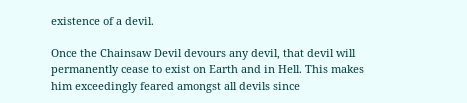existence of a devil.

Once the Chainsaw Devil devours any devil, that devil will permanently cease to exist on Earth and in Hell. This makes him exceedingly feared amongst all devils since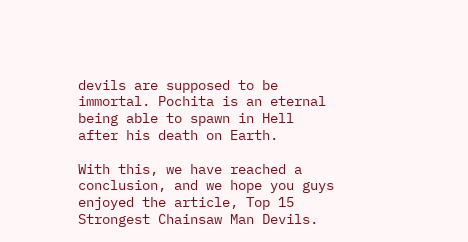devils are supposed to be immortal. Pochita is an eternal being able to spawn in Hell after his death on Earth.

With this, we have reached a conclusion, and we hope you guys enjoyed the article, Top 15 Strongest Chainsaw Man Devils.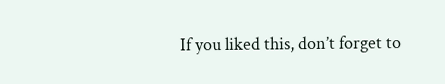If you liked this, don’t forget to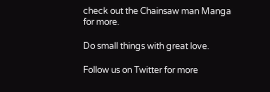check out the Chainsaw man Manga for more.

Do small things with great love.

Follow us on Twitter for more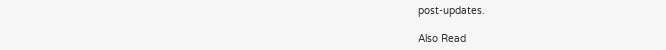post-updates.

Also Read